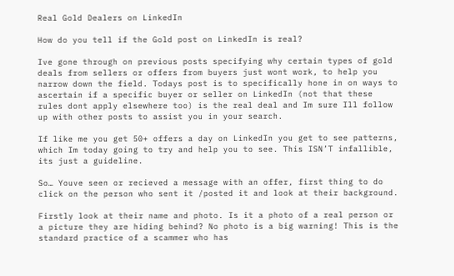Real Gold Dealers on LinkedIn

How do you tell if the Gold post on LinkedIn is real?

Ive gone through on previous posts specifying why certain types of gold deals from sellers or offers from buyers just wont work, to help you narrow down the field. Todays post is to specifically hone in on ways to ascertain if a specific buyer or seller on LinkedIn (not that these rules dont apply elsewhere too) is the real deal and Im sure Ill follow up with other posts to assist you in your search.

If like me you get 50+ offers a day on LinkedIn you get to see patterns, which Im today going to try and help you to see. This ISN’T infallible, its just a guideline.

So… Youve seen or recieved a message with an offer, first thing to do click on the person who sent it /posted it and look at their background.

Firstly look at their name and photo. Is it a photo of a real person or a picture they are hiding behind? No photo is a big warning! This is the standard practice of a scammer who has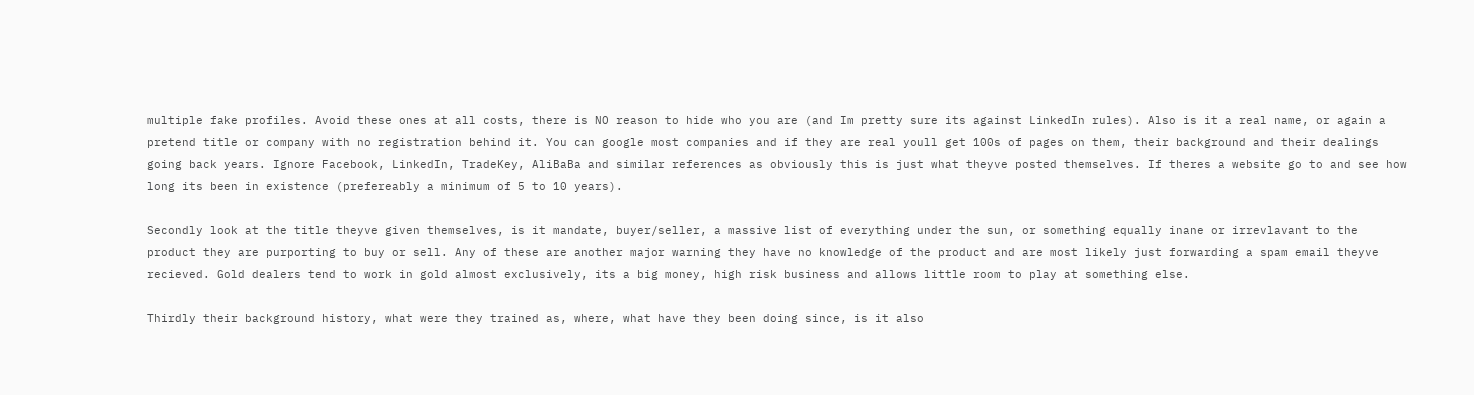multiple fake profiles. Avoid these ones at all costs, there is NO reason to hide who you are (and Im pretty sure its against LinkedIn rules). Also is it a real name, or again a pretend title or company with no registration behind it. You can google most companies and if they are real youll get 100s of pages on them, their background and their dealings going back years. Ignore Facebook, LinkedIn, TradeKey, AliBaBa and similar references as obviously this is just what theyve posted themselves. If theres a website go to and see how long its been in existence (prefereably a minimum of 5 to 10 years).

Secondly look at the title theyve given themselves, is it mandate, buyer/seller, a massive list of everything under the sun, or something equally inane or irrevlavant to the product they are purporting to buy or sell. Any of these are another major warning they have no knowledge of the product and are most likely just forwarding a spam email theyve recieved. Gold dealers tend to work in gold almost exclusively, its a big money, high risk business and allows little room to play at something else.

Thirdly their background history, what were they trained as, where, what have they been doing since, is it also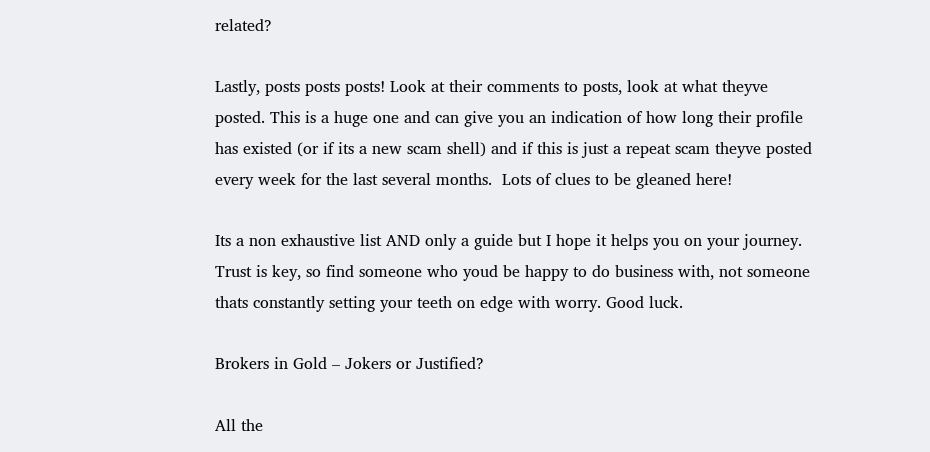related?

Lastly, posts posts posts! Look at their comments to posts, look at what theyve posted. This is a huge one and can give you an indication of how long their profile has existed (or if its a new scam shell) and if this is just a repeat scam theyve posted every week for the last several months.  Lots of clues to be gleaned here!

Its a non exhaustive list AND only a guide but I hope it helps you on your journey. Trust is key, so find someone who youd be happy to do business with, not someone thats constantly setting your teeth on edge with worry. Good luck.

Brokers in Gold – Jokers or Justified?

All the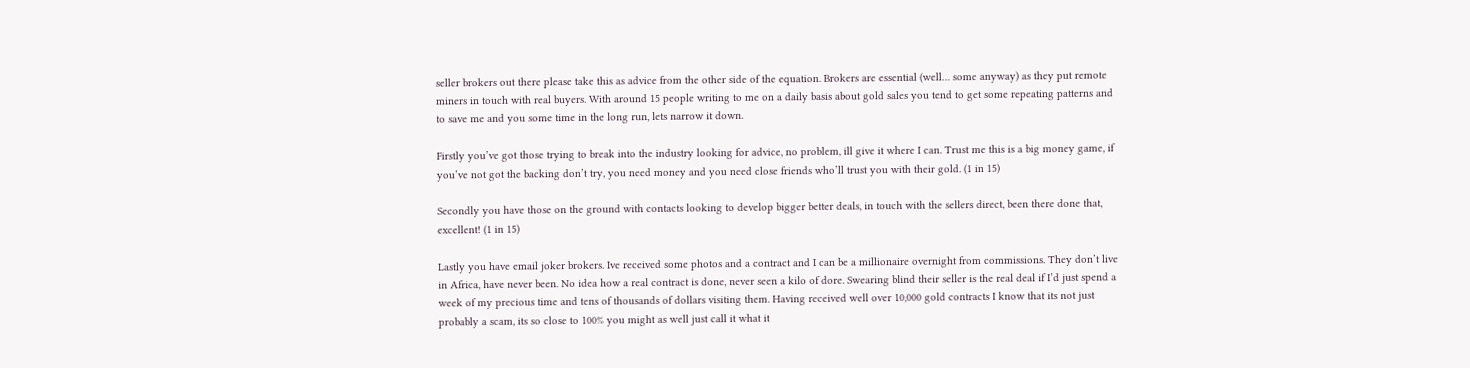seller brokers out there please take this as advice from the other side of the equation. Brokers are essential (well… some anyway) as they put remote miners in touch with real buyers. With around 15 people writing to me on a daily basis about gold sales you tend to get some repeating patterns and to save me and you some time in the long run, lets narrow it down.

Firstly you’ve got those trying to break into the industry looking for advice, no problem, ill give it where I can. Trust me this is a big money game, if you’ve not got the backing don’t try, you need money and you need close friends who’ll trust you with their gold. (1 in 15)

Secondly you have those on the ground with contacts looking to develop bigger better deals, in touch with the sellers direct, been there done that, excellent! (1 in 15)

Lastly you have email joker brokers. Ive received some photos and a contract and I can be a millionaire overnight from commissions. They don’t live in Africa, have never been. No idea how a real contract is done, never seen a kilo of dore. Swearing blind their seller is the real deal if I’d just spend a week of my precious time and tens of thousands of dollars visiting them. Having received well over 10,000 gold contracts I know that its not just probably a scam, its so close to 100% you might as well just call it what it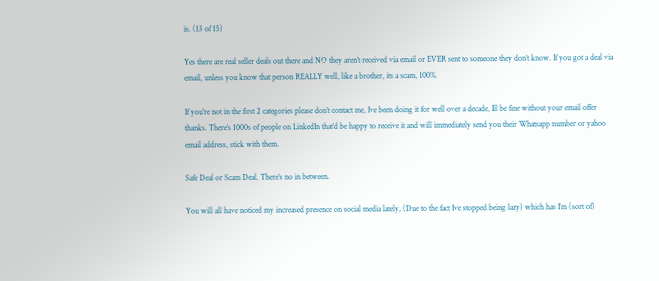is. (13 of 15)

Yes there are real seller deals out there and NO they aren’t received via email or EVER sent to someone they don’t know. If you got a deal via email, unless you know that person REALLY well, like a brother, its a scam, 100%.

If you’re not in the first 2 categories please don’t contact me, Ive been doing it for well over a decade, Ill be fine without your email offer thanks. There’s 1000s of people on LinkedIn that’d be happy to receive it and will immediately send you their Whatsapp number or yahoo email address, stick with them.

Safe Deal or Scam Deal. There’s no in between.

You will all have noticed my increased presence on social media lately, (Due to the fact Ive stopped being lazy) which has I’m (sort of)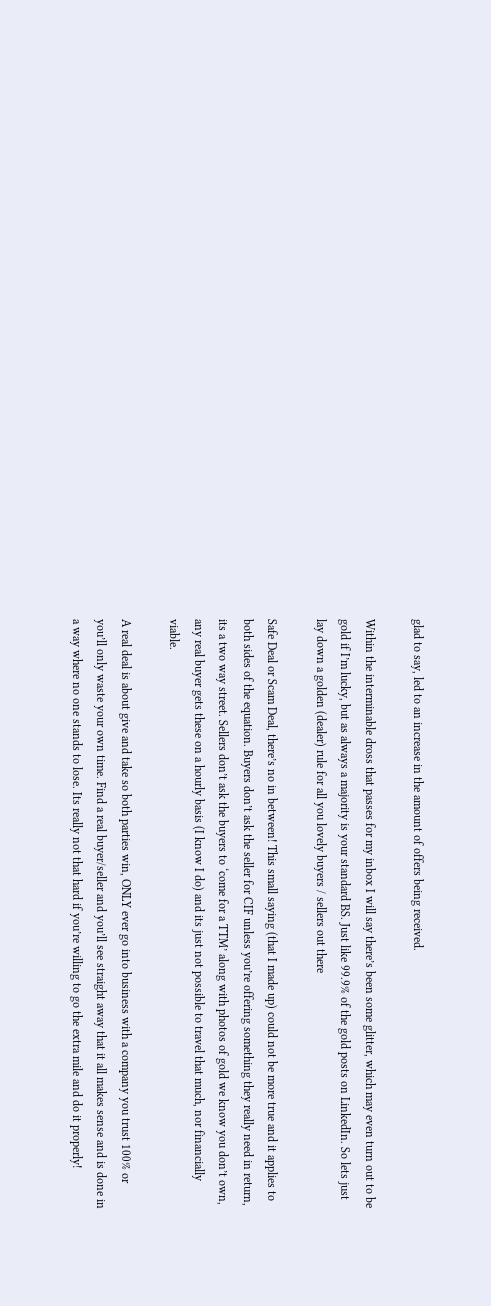glad to say, led to an increase in the amount of offers being received.

Within the interminable dross that passes for my inbox I will say there’s been some glitter, which may even turn out to be gold if I’m lucky, but as always a majority is your standard BS. Just like 99.9% of the gold posts on LinkedIn. So lets just lay down a golden (dealer) rule for all you lovely buyers / sellers out there

Safe Deal or Scam Deal, there’s no in between! This small saying (that I made up) could not be more true and it applies to both sides of the equation. Buyers don’t ask the seller for CIF unless you’re offering something they really need in return, its a two way street. Sellers don’t ask the buyers to ‘come for a TTM’ along with photos of gold we know you don’t own, any real buyer gets these on a hourly basis (I know I do) and its just not possible to travel that much, nor financially viable.

A real deal is about give and take so both parties win, ONLY ever go into business with a company you trust 100% or you’ll only waste your own time. Find a real buyer/seller and you’ll see straight away that it all makes sense and is done in a way where no one stands to lose. Its really not that hard if you’re willing to go the extra mile and do it properly!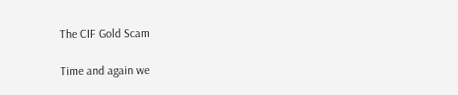The CIF Gold Scam

Time and again we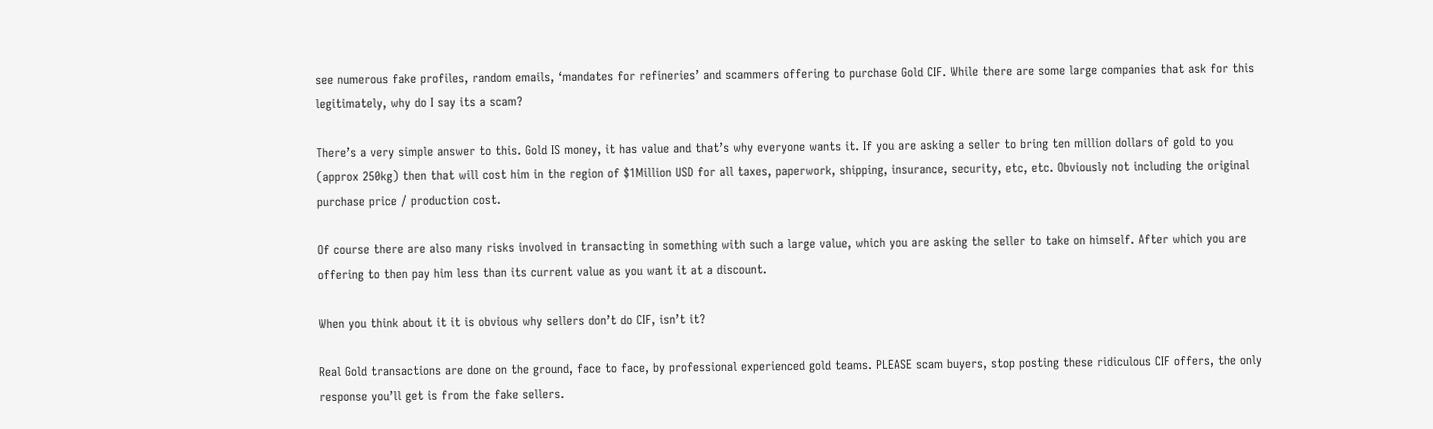see numerous fake profiles, random emails, ‘mandates for refineries’ and scammers offering to purchase Gold CIF. While there are some large companies that ask for this legitimately, why do I say its a scam?

There’s a very simple answer to this. Gold IS money, it has value and that’s why everyone wants it. If you are asking a seller to bring ten million dollars of gold to you (approx 250kg) then that will cost him in the region of $1Million USD for all taxes, paperwork, shipping, insurance, security, etc, etc. Obviously not including the original purchase price / production cost.

Of course there are also many risks involved in transacting in something with such a large value, which you are asking the seller to take on himself. After which you are offering to then pay him less than its current value as you want it at a discount.

When you think about it it is obvious why sellers don’t do CIF, isn’t it?

Real Gold transactions are done on the ground, face to face, by professional experienced gold teams. PLEASE scam buyers, stop posting these ridiculous CIF offers, the only response you’ll get is from the fake sellers.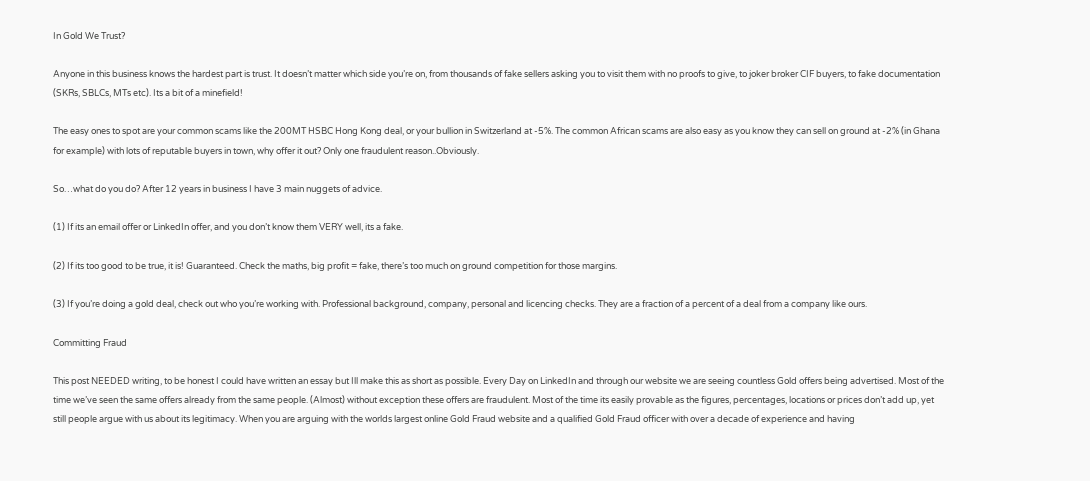In Gold We Trust?

Anyone in this business knows the hardest part is trust. It doesn’t matter which side you’re on, from thousands of fake sellers asking you to visit them with no proofs to give, to joker broker CIF buyers, to fake documentation (SKRs, SBLCs, MTs etc). Its a bit of a minefield!

The easy ones to spot are your common scams like the 200MT HSBC Hong Kong deal, or your bullion in Switzerland at -5%. The common African scams are also easy as you know they can sell on ground at -2% (in Ghana for example) with lots of reputable buyers in town, why offer it out? Only one fraudulent reason..Obviously.

So…what do you do? After 12 years in business I have 3 main nuggets of advice.

(1) If its an email offer or LinkedIn offer, and you don’t know them VERY well, its a fake.

(2) If its too good to be true, it is! Guaranteed. Check the maths, big profit = fake, there’s too much on ground competition for those margins.

(3) If you’re doing a gold deal, check out who you’re working with. Professional background, company, personal and licencing checks. They are a fraction of a percent of a deal from a company like ours.

Committing Fraud

This post NEEDED writing, to be honest I could have written an essay but Ill make this as short as possible. Every Day on LinkedIn and through our website we are seeing countless Gold offers being advertised. Most of the time we’ve seen the same offers already from the same people. (Almost) without exception these offers are fraudulent. Most of the time its easily provable as the figures, percentages, locations or prices don’t add up, yet still people argue with us about its legitimacy. When you are arguing with the worlds largest online Gold Fraud website and a qualified Gold Fraud officer with over a decade of experience and having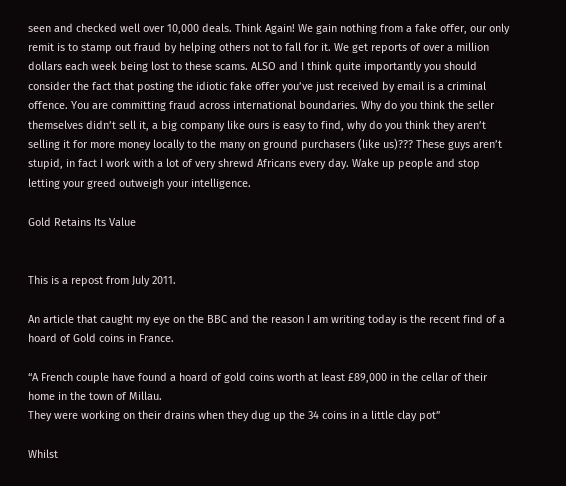seen and checked well over 10,000 deals. Think Again! We gain nothing from a fake offer, our only remit is to stamp out fraud by helping others not to fall for it. We get reports of over a million dollars each week being lost to these scams. ALSO and I think quite importantly you should consider the fact that posting the idiotic fake offer you’ve just received by email is a criminal offence. You are committing fraud across international boundaries. Why do you think the seller themselves didn’t sell it, a big company like ours is easy to find, why do you think they aren’t selling it for more money locally to the many on ground purchasers (like us)??? These guys aren’t stupid, in fact I work with a lot of very shrewd Africans every day. Wake up people and stop letting your greed outweigh your intelligence.

Gold Retains Its Value


This is a repost from July 2011.

An article that caught my eye on the BBC and the reason I am writing today is the recent find of a hoard of Gold coins in France.

“A French couple have found a hoard of gold coins worth at least £89,000 in the cellar of their home in the town of Millau.
They were working on their drains when they dug up the 34 coins in a little clay pot”

Whilst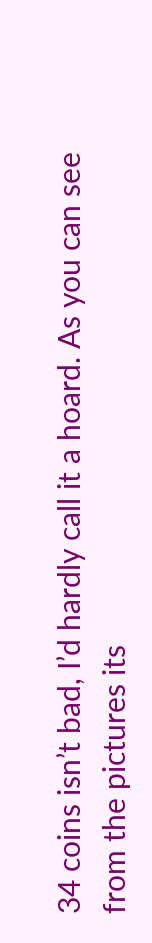34 coins isn’t bad, I’d hardly call it a hoard. As you can see from the pictures its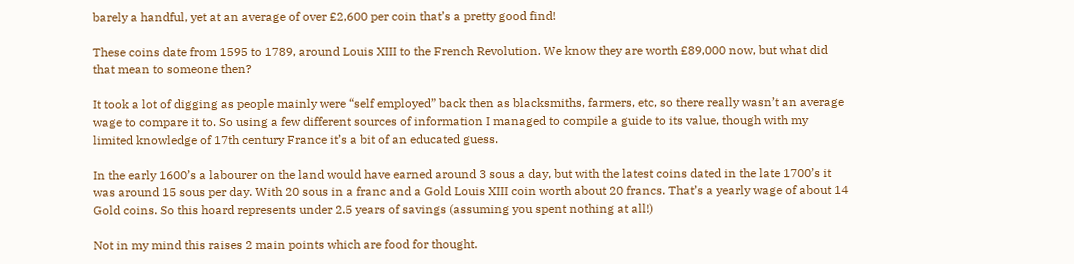barely a handful, yet at an average of over £2,600 per coin that’s a pretty good find!

These coins date from 1595 to 1789, around Louis XIII to the French Revolution. We know they are worth £89,000 now, but what did that mean to someone then?

It took a lot of digging as people mainly were “self employed” back then as blacksmiths, farmers, etc, so there really wasn’t an average wage to compare it to. So using a few different sources of information I managed to compile a guide to its value, though with my limited knowledge of 17th century France it’s a bit of an educated guess.

In the early 1600’s a labourer on the land would have earned around 3 sous a day, but with the latest coins dated in the late 1700’s it was around 15 sous per day. With 20 sous in a franc and a Gold Louis XIII coin worth about 20 francs. That’s a yearly wage of about 14 Gold coins. So this hoard represents under 2.5 years of savings (assuming you spent nothing at all!)

Not in my mind this raises 2 main points which are food for thought.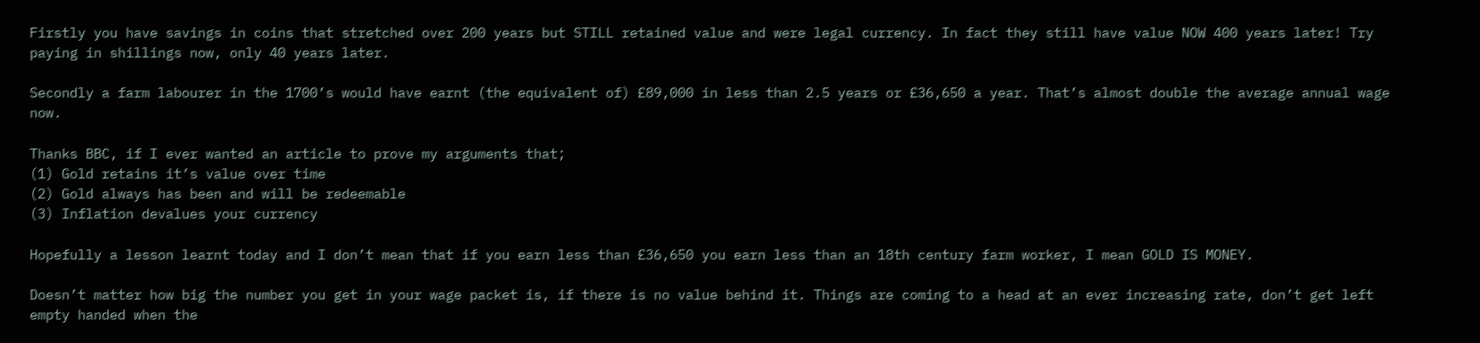Firstly you have savings in coins that stretched over 200 years but STILL retained value and were legal currency. In fact they still have value NOW 400 years later! Try paying in shillings now, only 40 years later.

Secondly a farm labourer in the 1700’s would have earnt (the equivalent of) £89,000 in less than 2.5 years or £36,650 a year. That’s almost double the average annual wage now.

Thanks BBC, if I ever wanted an article to prove my arguments that;
(1) Gold retains it’s value over time
(2) Gold always has been and will be redeemable
(3) Inflation devalues your currency

Hopefully a lesson learnt today and I don’t mean that if you earn less than £36,650 you earn less than an 18th century farm worker, I mean GOLD IS MONEY.

Doesn’t matter how big the number you get in your wage packet is, if there is no value behind it. Things are coming to a head at an ever increasing rate, don’t get left empty handed when the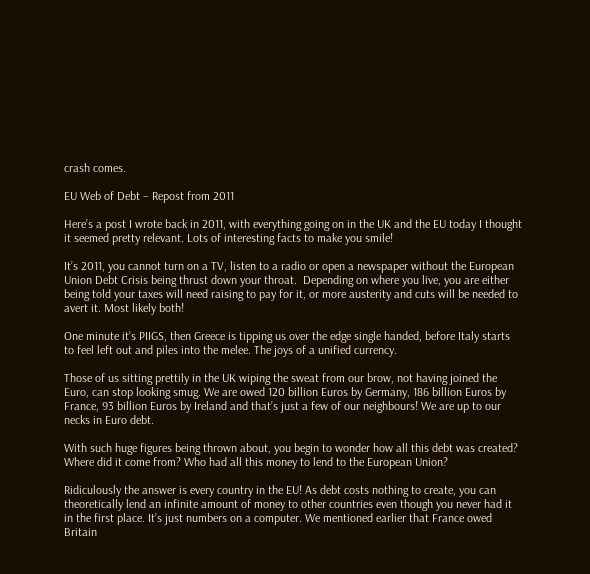crash comes.

EU Web of Debt – Repost from 2011

Here’s a post I wrote back in 2011, with everything going on in the UK and the EU today I thought it seemed pretty relevant. Lots of interesting facts to make you smile!

It’s 2011, you cannot turn on a TV, listen to a radio or open a newspaper without the European Union Debt Crisis being thrust down your throat.  Depending on where you live, you are either being told your taxes will need raising to pay for it, or more austerity and cuts will be needed to avert it. Most likely both!

One minute it’s PIIGS, then Greece is tipping us over the edge single handed, before Italy starts to feel left out and piles into the melee. The joys of a unified currency.

Those of us sitting prettily in the UK wiping the sweat from our brow, not having joined the Euro, can stop looking smug. We are owed 120 billion Euros by Germany, 186 billion Euros by France, 93 billion Euros by Ireland and that’s just a few of our neighbours! We are up to our necks in Euro debt.

With such huge figures being thrown about, you begin to wonder how all this debt was created? Where did it come from? Who had all this money to lend to the European Union?

Ridiculously the answer is every country in the EU! As debt costs nothing to create, you can theoretically lend an infinite amount of money to other countries even though you never had it in the first place. It’s just numbers on a computer. We mentioned earlier that France owed Britain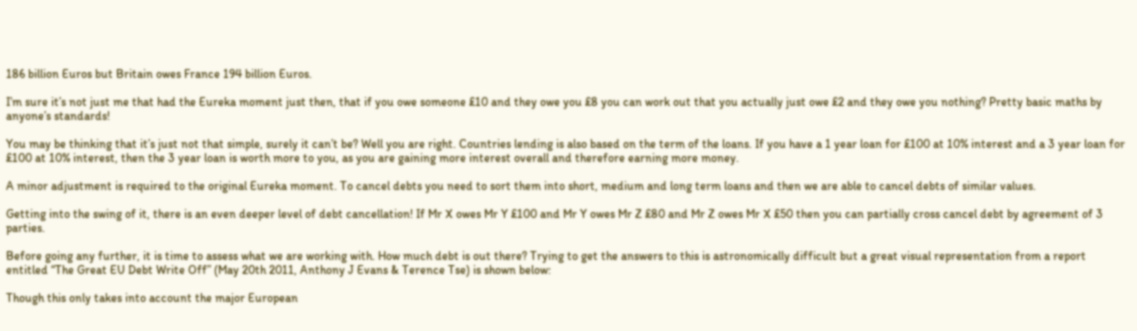186 billion Euros but Britain owes France 194 billion Euros.

I’m sure it’s not just me that had the Eureka moment just then, that if you owe someone £10 and they owe you £8 you can work out that you actually just owe £2 and they owe you nothing? Pretty basic maths by anyone’s standards!

You may be thinking that it’s just not that simple, surely it can’t be? Well you are right. Countries lending is also based on the term of the loans. If you have a 1 year loan for £100 at 10% interest and a 3 year loan for £100 at 10% interest, then the 3 year loan is worth more to you, as you are gaining more interest overall and therefore earning more money.

A minor adjustment is required to the original Eureka moment. To cancel debts you need to sort them into short, medium and long term loans and then we are able to cancel debts of similar values.

Getting into the swing of it, there is an even deeper level of debt cancellation! If Mr X owes Mr Y £100 and Mr Y owes Mr Z £80 and Mr Z owes Mr X £50 then you can partially cross cancel debt by agreement of 3 parties.

Before going any further, it is time to assess what we are working with. How much debt is out there? Trying to get the answers to this is astronomically difficult but a great visual representation from a report entitled “The Great EU Debt Write Off” (May 20th 2011, Anthony J Evans & Terence Tse) is shown below:

Though this only takes into account the major European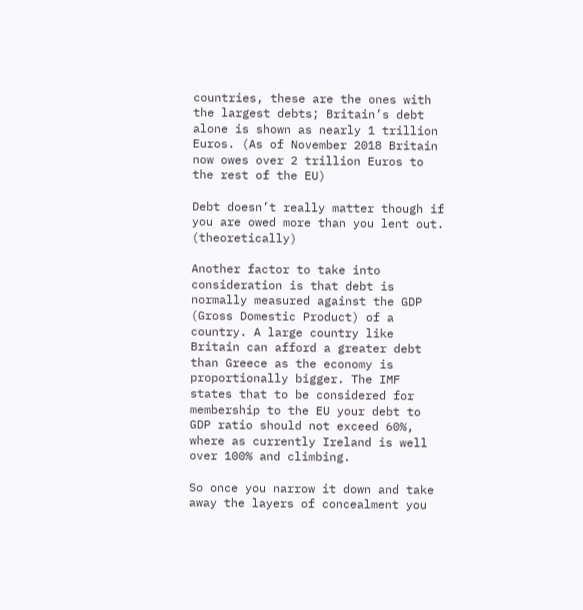countries, these are the ones with the largest debts; Britain’s debt alone is shown as nearly 1 trillion Euros. (As of November 2018 Britain now owes over 2 trillion Euros to the rest of the EU)

Debt doesn’t really matter though if you are owed more than you lent out. (theoretically)

Another factor to take into consideration is that debt is normally measured against the GDP (Gross Domestic Product) of a country. A large country like Britain can afford a greater debt than Greece as the economy is proportionally bigger. The IMF states that to be considered for membership to the EU your debt to GDP ratio should not exceed 60%, where as currently Ireland is well over 100% and climbing.

So once you narrow it down and take away the layers of concealment you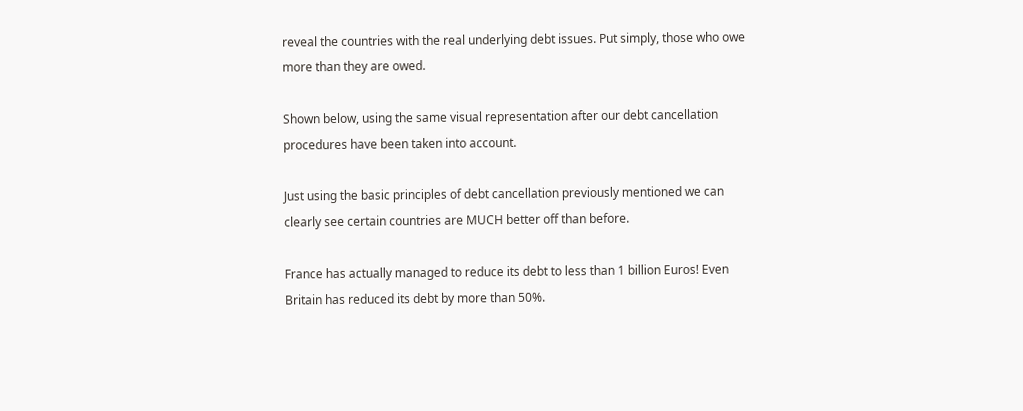reveal the countries with the real underlying debt issues. Put simply, those who owe more than they are owed.

Shown below, using the same visual representation after our debt cancellation procedures have been taken into account.

Just using the basic principles of debt cancellation previously mentioned we can clearly see certain countries are MUCH better off than before.

France has actually managed to reduce its debt to less than 1 billion Euros! Even Britain has reduced its debt by more than 50%.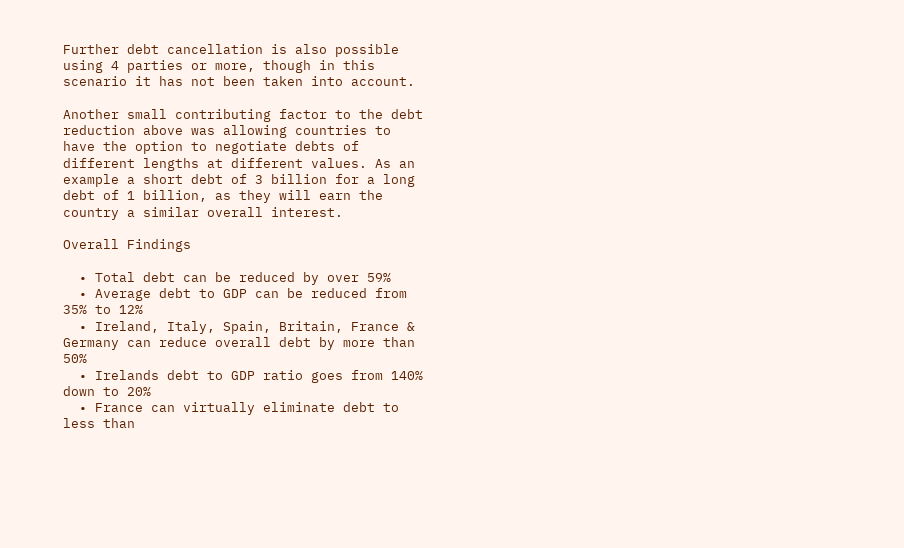Further debt cancellation is also possible using 4 parties or more, though in this scenario it has not been taken into account.

Another small contributing factor to the debt reduction above was allowing countries to have the option to negotiate debts of different lengths at different values. As an example a short debt of 3 billion for a long debt of 1 billion, as they will earn the country a similar overall interest.

Overall Findings

  • Total debt can be reduced by over 59%
  • Average debt to GDP can be reduced from 35% to 12%
  • Ireland, Italy, Spain, Britain, France & Germany can reduce overall debt by more than 50%
  • Irelands debt to GDP ratio goes from 140% down to 20%
  • France can virtually eliminate debt to less than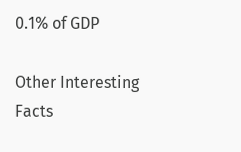0.1% of GDP

Other Interesting Facts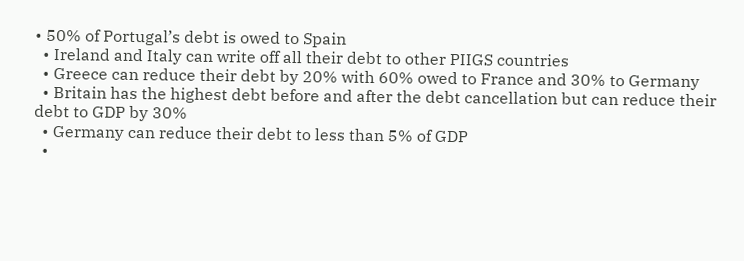• 50% of Portugal’s debt is owed to Spain
  • Ireland and Italy can write off all their debt to other PIIGS countries
  • Greece can reduce their debt by 20% with 60% owed to France and 30% to Germany
  • Britain has the highest debt before and after the debt cancellation but can reduce their debt to GDP by 30%
  • Germany can reduce their debt to less than 5% of GDP
  •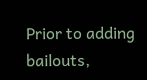Prior to adding bailouts,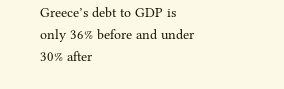Greece’s debt to GDP is only 36% before and under 30% after